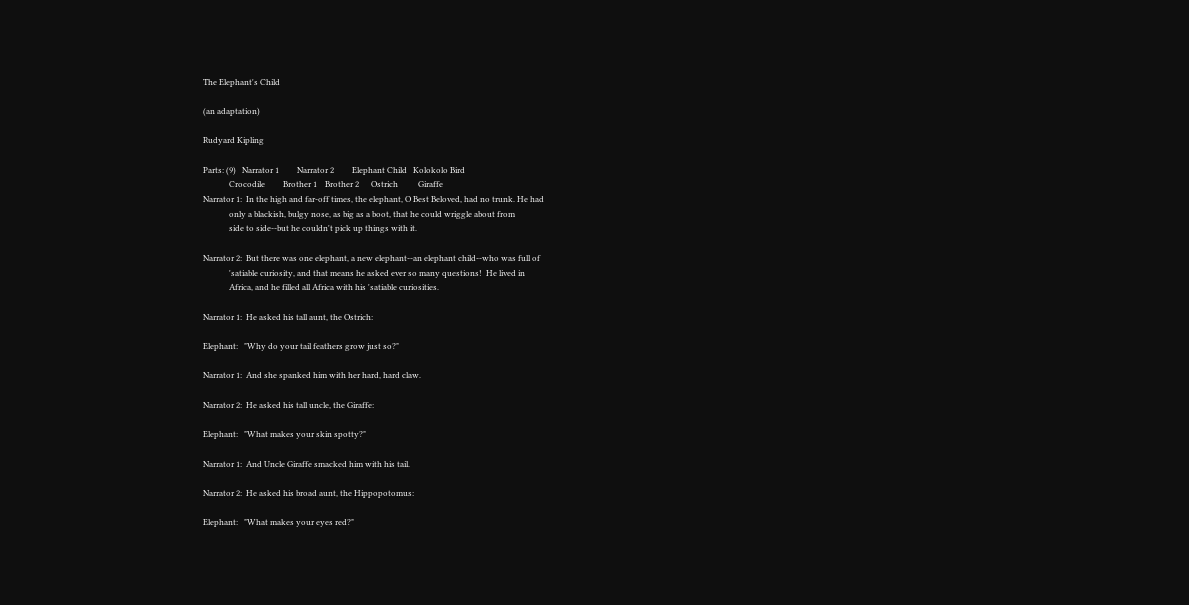The Elephant's Child

(an adaptation)

Rudyard Kipling

Parts: (9)   Narrator 1         Narrator 2         Elephant Child   Kolokolo Bird
             Crocodile         Brother 1    Brother 2      Ostrich          Giraffe
Narrator 1:  In the high and far-off times, the elephant, O Best Beloved, had no trunk. He had
             only a blackish, bulgy nose, as big as a boot, that he could wriggle about from
             side to side--but he couldn't pick up things with it.

Narrator 2:  But there was one elephant, a new elephant--an elephant child--who was full of
             'satiable curiosity, and that means he asked ever so many questions!  He lived in
             Africa, and he filled all Africa with his 'satiable curiosities.

Narrator 1:  He asked his tall aunt, the Ostrich:

Elephant:   "Why do your tail feathers grow just so?"

Narrator 1:  And she spanked him with her hard, hard claw.

Narrator 2:  He asked his tall uncle, the Giraffe:

Elephant:   "What makes your skin spotty?"

Narrator 1:  And Uncle Giraffe smacked him with his tail.

Narrator 2:  He asked his broad aunt, the Hippopotomus:

Elephant:   "What makes your eyes red?"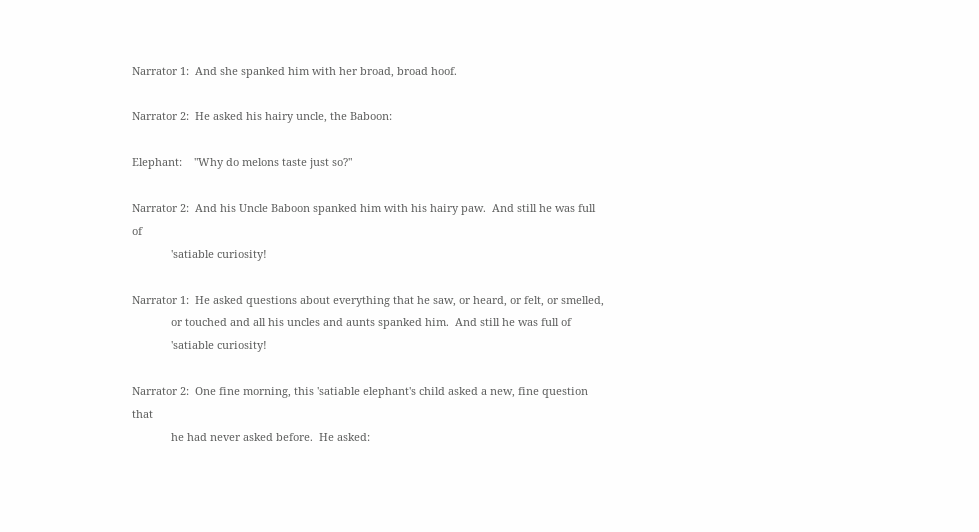Narrator 1:  And she spanked him with her broad, broad hoof.

Narrator 2:  He asked his hairy uncle, the Baboon:

Elephant:    "Why do melons taste just so?"

Narrator 2:  And his Uncle Baboon spanked him with his hairy paw.  And still he was full of
             'satiable curiosity!

Narrator 1:  He asked questions about everything that he saw, or heard, or felt, or smelled,
             or touched and all his uncles and aunts spanked him.  And still he was full of
             'satiable curiosity!

Narrator 2:  One fine morning, this 'satiable elephant's child asked a new, fine question that
             he had never asked before.  He asked: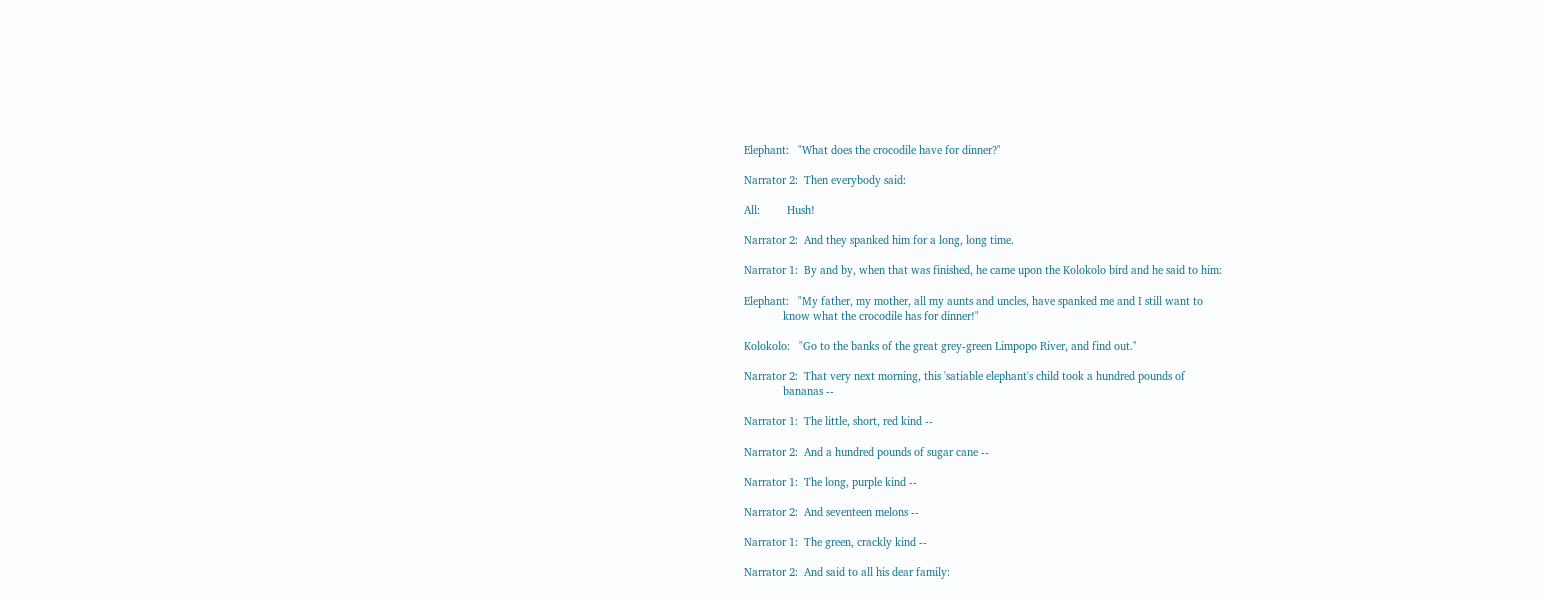Elephant:   "What does the crocodile have for dinner?"

Narrator 2:  Then everybody said:

All:         Hush!

Narrator 2:  And they spanked him for a long, long time.

Narrator 1:  By and by, when that was finished, he came upon the Kolokolo bird and he said to him:

Elephant:   "My father, my mother, all my aunts and uncles, have spanked me and I still want to
             know what the crocodile has for dinner!"

Kolokolo:   "Go to the banks of the great grey-green Limpopo River, and find out."

Narrator 2:  That very next morning, this 'satiable elephant's child took a hundred pounds of
             bananas --

Narrator 1:  The little, short, red kind --

Narrator 2:  And a hundred pounds of sugar cane --

Narrator 1:  The long, purple kind --

Narrator 2:  And seventeen melons --

Narrator 1:  The green, crackly kind --

Narrator 2:  And said to all his dear family: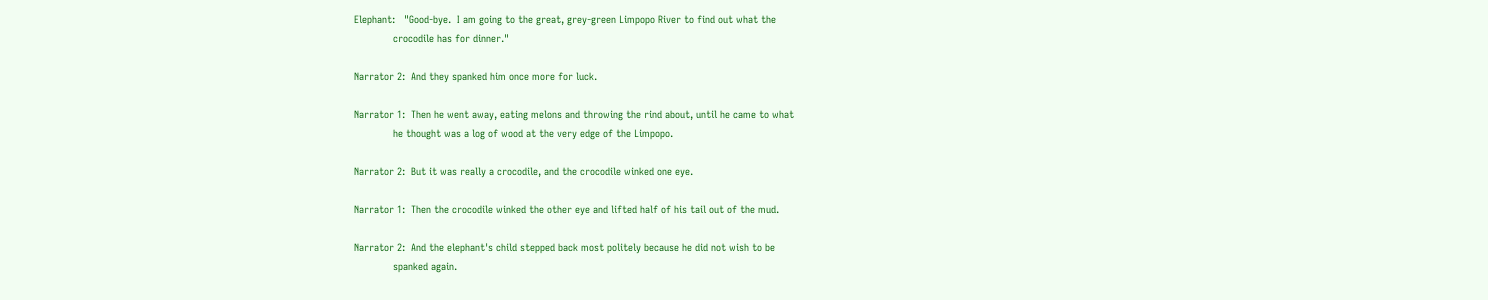Elephant:   "Good-bye.  I am going to the great, grey-green Limpopo River to find out what the
             crocodile has for dinner."

Narrator 2:  And they spanked him once more for luck.

Narrator 1:  Then he went away, eating melons and throwing the rind about, until he came to what
             he thought was a log of wood at the very edge of the Limpopo.

Narrator 2:  But it was really a crocodile, and the crocodile winked one eye.

Narrator 1:  Then the crocodile winked the other eye and lifted half of his tail out of the mud.

Narrator 2:  And the elephant's child stepped back most politely because he did not wish to be
             spanked again.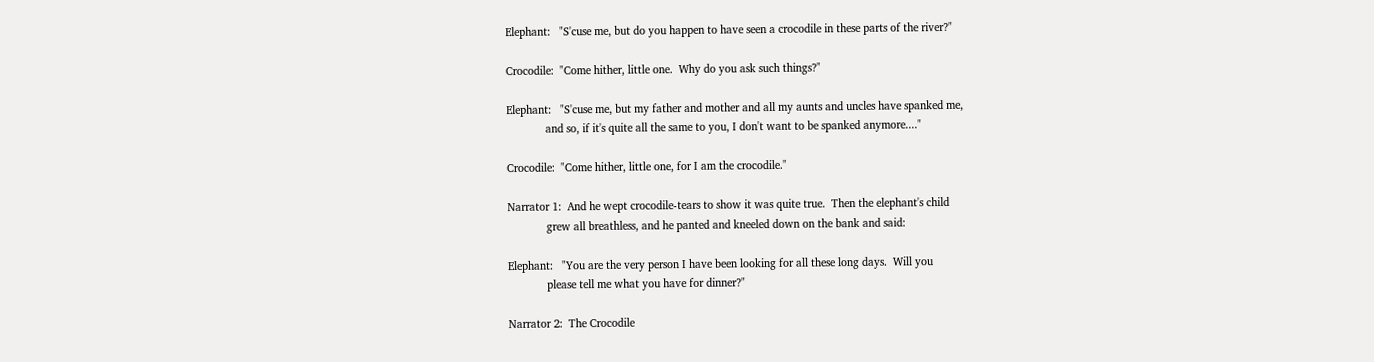Elephant:   "S'cuse me, but do you happen to have seen a crocodile in these parts of the river?"

Crocodile:  "Come hither, little one.  Why do you ask such things?"

Elephant:   "S'cuse me, but my father and mother and all my aunts and uncles have spanked me,
             and so, if it's quite all the same to you, I don't want to be spanked anymore...."

Crocodile:  "Come hither, little one, for I am the crocodile."

Narrator 1:  And he wept crocodile-tears to show it was quite true.  Then the elephant's child
             grew all breathless, and he panted and kneeled down on the bank and said:

Elephant:   "You are the very person I have been looking for all these long days.  Will you
             please tell me what you have for dinner?"

Narrator 2:  The Crocodile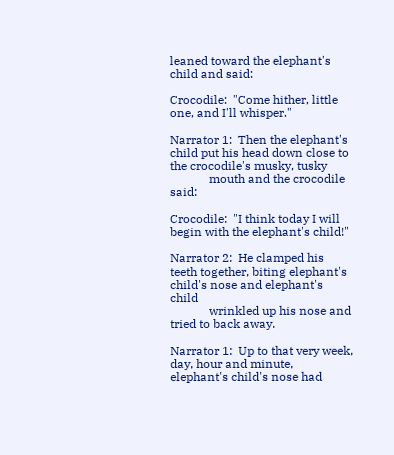leaned toward the elephant's child and said:

Crocodile:  "Come hither, little one, and I'll whisper."

Narrator 1:  Then the elephant's child put his head down close to the crocodile's musky, tusky
             mouth and the crocodile said:

Crocodile:  "I think today I will begin with the elephant's child!"

Narrator 2:  He clamped his teeth together, biting elephant's child's nose and elephant's child
             wrinkled up his nose and tried to back away.

Narrator 1:  Up to that very week, day, hour and minute, elephant's child's nose had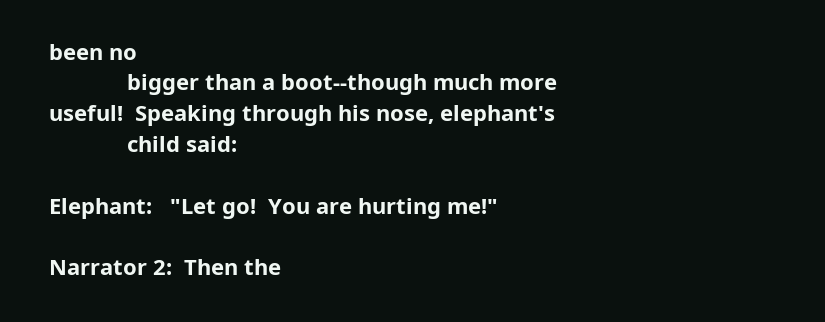been no
             bigger than a boot--though much more useful!  Speaking through his nose, elephant's
             child said:

Elephant:   "Let go!  You are hurting me!"

Narrator 2:  Then the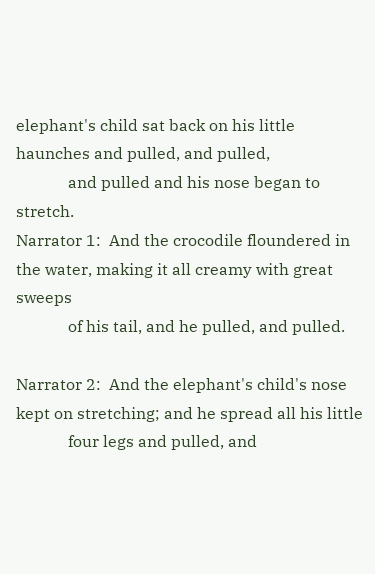elephant's child sat back on his little haunches and pulled, and pulled,
             and pulled and his nose began to stretch.
Narrator 1:  And the crocodile floundered in the water, making it all creamy with great sweeps
             of his tail, and he pulled, and pulled.

Narrator 2:  And the elephant's child's nose kept on stretching; and he spread all his little
             four legs and pulled, and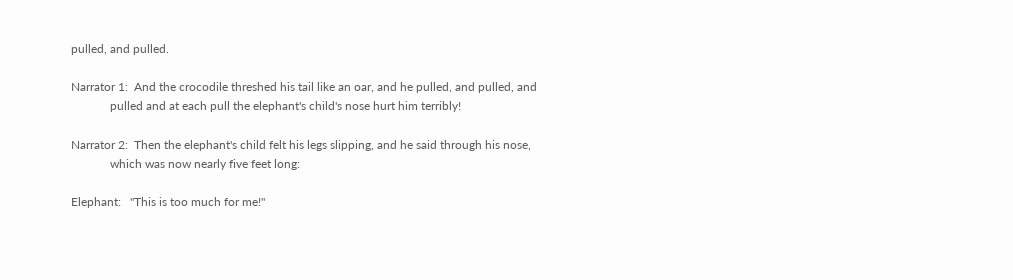pulled, and pulled.

Narrator 1:  And the crocodile threshed his tail like an oar, and he pulled, and pulled, and
             pulled and at each pull the elephant's child's nose hurt him terribly!

Narrator 2:  Then the elephant's child felt his legs slipping, and he said through his nose,
             which was now nearly five feet long:

Elephant:   "This is too much for me!"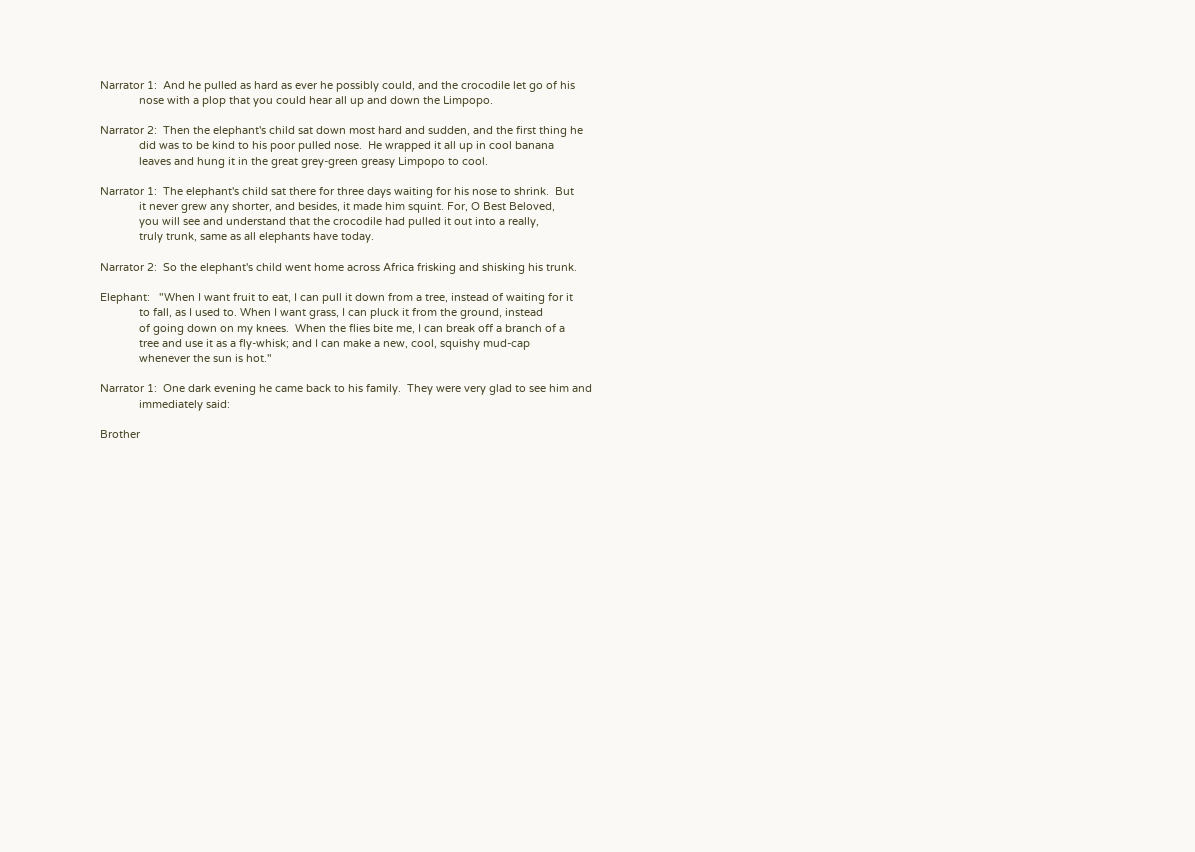Narrator 1:  And he pulled as hard as ever he possibly could, and the crocodile let go of his
             nose with a plop that you could hear all up and down the Limpopo.

Narrator 2:  Then the elephant's child sat down most hard and sudden, and the first thing he
             did was to be kind to his poor pulled nose.  He wrapped it all up in cool banana
             leaves and hung it in the great grey-green greasy Limpopo to cool.

Narrator 1:  The elephant's child sat there for three days waiting for his nose to shrink.  But
             it never grew any shorter, and besides, it made him squint. For, O Best Beloved,
             you will see and understand that the crocodile had pulled it out into a really,
             truly trunk, same as all elephants have today.

Narrator 2:  So the elephant's child went home across Africa frisking and shisking his trunk.

Elephant:   "When I want fruit to eat, I can pull it down from a tree, instead of waiting for it
             to fall, as I used to. When I want grass, I can pluck it from the ground, instead
             of going down on my knees.  When the flies bite me, I can break off a branch of a
             tree and use it as a fly-whisk; and I can make a new, cool, squishy mud-cap
             whenever the sun is hot."

Narrator 1:  One dark evening he came back to his family.  They were very glad to see him and
             immediately said:

Brother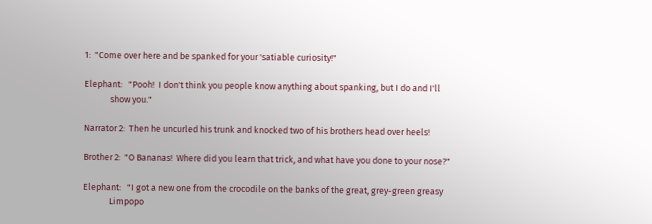1:  "Come over here and be spanked for your 'satiable curiosity!"

Elephant:   "Pooh!  I don't think you people know anything about spanking, but I do and I'll
             show you."

Narrator 2:  Then he uncurled his trunk and knocked two of his brothers head over heels!

Brother 2:  "O Bananas!  Where did you learn that trick, and what have you done to your nose?"

Elephant:   "I got a new one from the crocodile on the banks of the great, grey-green greasy
             Limpopo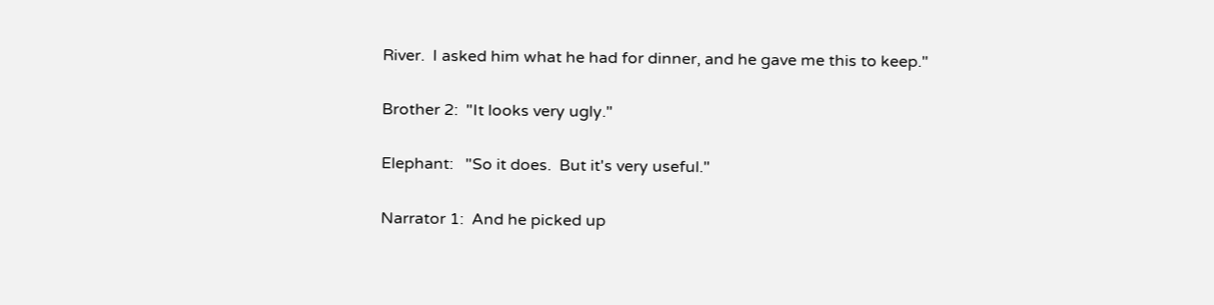River.  I asked him what he had for dinner, and he gave me this to keep."

Brother 2:  "It looks very ugly."

Elephant:   "So it does.  But it's very useful."

Narrator 1:  And he picked up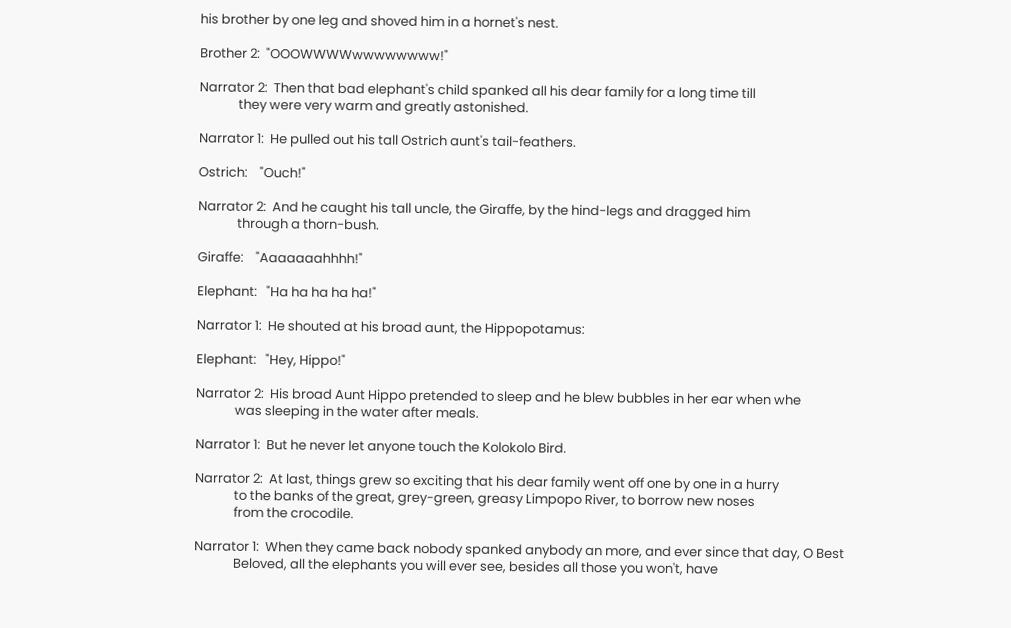his brother by one leg and shoved him in a hornet's nest.

Brother 2:  "OOOWWWWwwwwwwww!"

Narrator 2:  Then that bad elephant's child spanked all his dear family for a long time till
             they were very warm and greatly astonished.

Narrator 1:  He pulled out his tall Ostrich aunt's tail-feathers.

Ostrich:    "Ouch!"

Narrator 2:  And he caught his tall uncle, the Giraffe, by the hind-legs and dragged him
             through a thorn-bush.

Giraffe:    "Aaaaaaahhhh!"

Elephant:   "Ha ha ha ha ha!"

Narrator 1:  He shouted at his broad aunt, the Hippopotamus:

Elephant:   "Hey, Hippo!"

Narrator 2:  His broad Aunt Hippo pretended to sleep and he blew bubbles in her ear when whe
             was sleeping in the water after meals.

Narrator 1:  But he never let anyone touch the Kolokolo Bird.

Narrator 2:  At last, things grew so exciting that his dear family went off one by one in a hurry
             to the banks of the great, grey-green, greasy Limpopo River, to borrow new noses
             from the crocodile.

Narrator 1:  When they came back nobody spanked anybody an more, and ever since that day, O Best
             Beloved, all the elephants you will ever see, besides all those you won't, have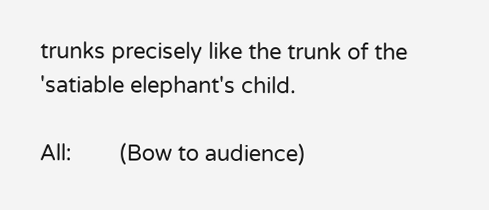trunks precisely like the trunk of the 'satiable elephant's child.

All:        (Bow to audience)